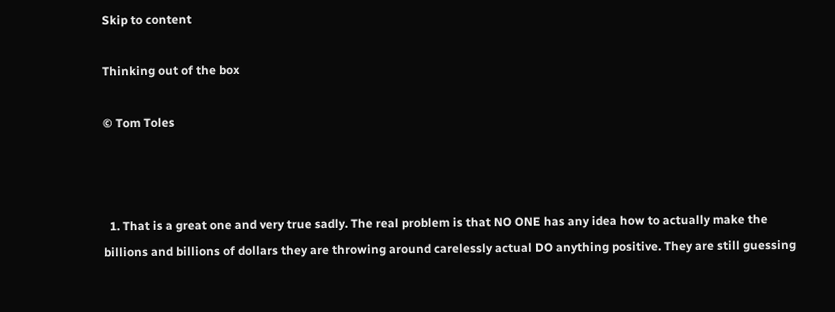Skip to content

Thinking out of the box

© Tom Toles



  1. That is a great one and very true sadly. The real problem is that NO ONE has any idea how to actually make the billions and billions of dollars they are throwing around carelessly actual DO anything positive. They are still guessing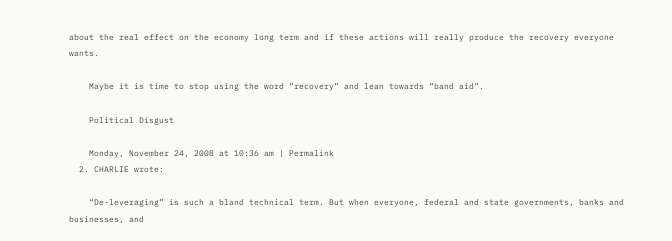about the real effect on the economy long term and if these actions will really produce the recovery everyone wants.

    Maybe it is time to stop using the word “recovery” and lean towards “band aid”.

    Political Disgust

    Monday, November 24, 2008 at 10:36 am | Permalink
  2. CHARLIE wrote:

    “De-leveraging” is such a bland technical term. But when everyone, federal and state governments, banks and businesses, and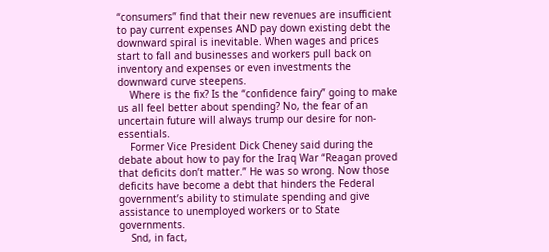“consumers” find that their new revenues are insufficient to pay current expenses AND pay down existing debt the downward spiral is inevitable. When wages and prices start to fall and businesses and workers pull back on inventory and expenses or even investments the downward curve steepens.
    Where is the fix? Is the “confidence fairy” going to make us all feel better about spending? No, the fear of an uncertain future will always trump our desire for non-essentials.
    Former Vice President Dick Cheney said during the debate about how to pay for the Iraq War “Reagan proved that deficits don’t matter.” He was so wrong. Now those deficits have become a debt that hinders the Federal government’s ability to stimulate spending and give assistance to unemployed workers or to State governments.
    Snd, in fact,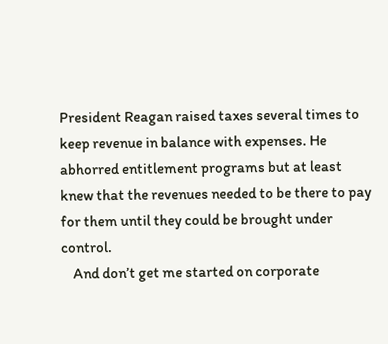President Reagan raised taxes several times to keep revenue in balance with expenses. He abhorred entitlement programs but at least knew that the revenues needed to be there to pay for them until they could be brought under control.
    And don’t get me started on corporate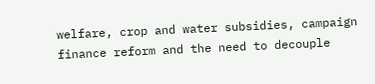welfare, crop and water subsidies, campaign finance reform and the need to decouple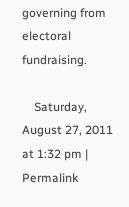governing from electoral fundraising.

    Saturday, August 27, 2011 at 1:32 pm | Permalink